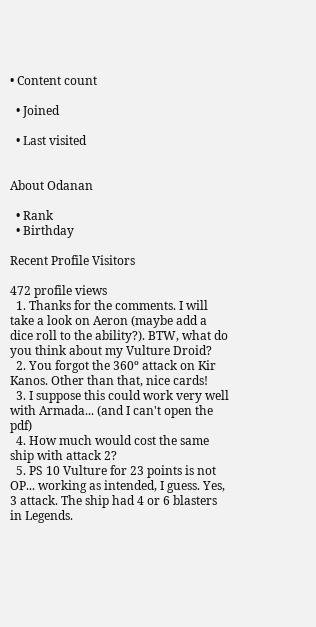• Content count

  • Joined

  • Last visited


About Odanan

  • Rank
  • Birthday

Recent Profile Visitors

472 profile views
  1. Thanks for the comments. I will take a look on Aeron (maybe add a dice roll to the ability?). BTW, what do you think about my Vulture Droid?
  2. You forgot the 360º attack on Kir Kanos. Other than that, nice cards!
  3. I suppose this could work very well with Armada... (and I can't open the pdf)
  4. How much would cost the same ship with attack 2?
  5. PS 10 Vulture for 23 points is not OP... working as intended, I guess. Yes, 3 attack. The ship had 4 or 6 blasters in Legends.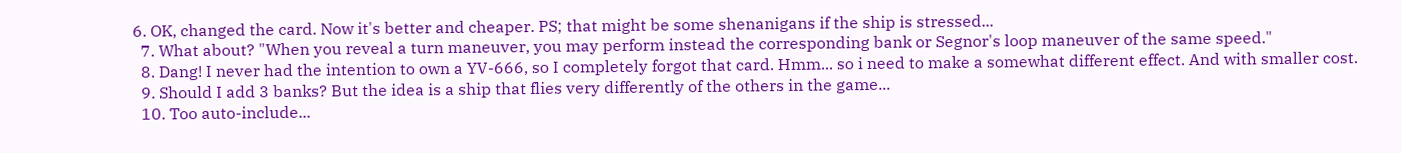6. OK, changed the card. Now it's better and cheaper. PS; that might be some shenanigans if the ship is stressed...
  7. What about? "When you reveal a turn maneuver, you may perform instead the corresponding bank or Segnor's loop maneuver of the same speed."
  8. Dang! I never had the intention to own a YV-666, so I completely forgot that card. Hmm... so i need to make a somewhat different effect. And with smaller cost.
  9. Should I add 3 banks? But the idea is a ship that flies very differently of the others in the game...
  10. Too auto-include...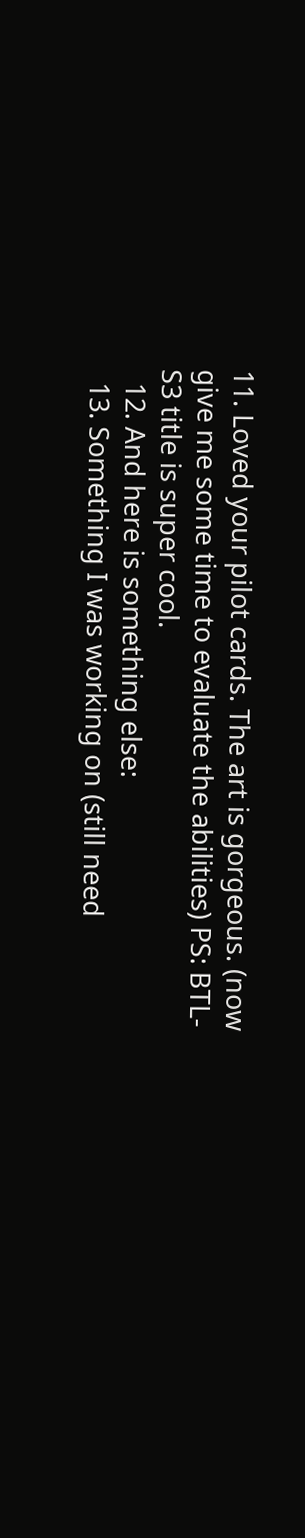11. Loved your pilot cards. The art is gorgeous. (now give me some time to evaluate the abilities) PS: BTL-S3 title is super cool.
  12. And here is something else:
  13. Something I was working on (still need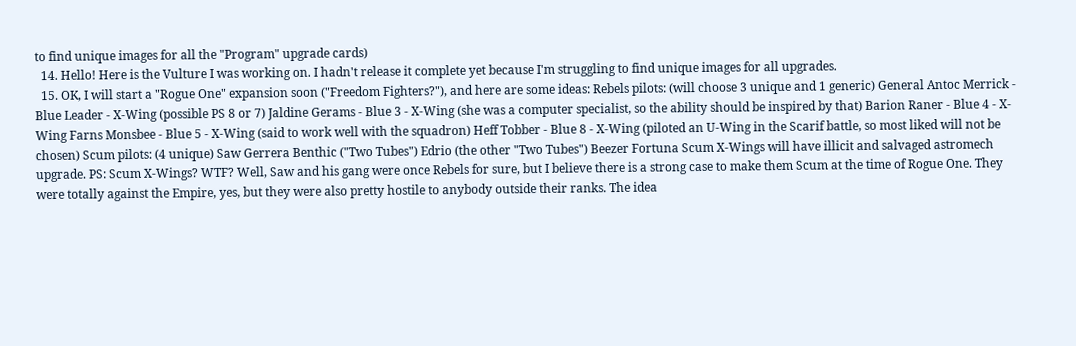to find unique images for all the "Program" upgrade cards)
  14. Hello! Here is the Vulture I was working on. I hadn't release it complete yet because I'm struggling to find unique images for all upgrades.
  15. OK, I will start a "Rogue One" expansion soon ("Freedom Fighters?"), and here are some ideas: Rebels pilots: (will choose 3 unique and 1 generic) General Antoc Merrick - Blue Leader - X-Wing (possible PS 8 or 7) Jaldine Gerams - Blue 3 - X-Wing (she was a computer specialist, so the ability should be inspired by that) Barion Raner - Blue 4 - X-Wing Farns Monsbee - Blue 5 - X-Wing (said to work well with the squadron) Heff Tobber - Blue 8 - X-Wing (piloted an U-Wing in the Scarif battle, so most liked will not be chosen) Scum pilots: (4 unique) Saw Gerrera Benthic ("Two Tubes") Edrio (the other "Two Tubes") Beezer Fortuna Scum X-Wings will have illicit and salvaged astromech upgrade. PS: Scum X-Wings? WTF? Well, Saw and his gang were once Rebels for sure, but I believe there is a strong case to make them Scum at the time of Rogue One. They were totally against the Empire, yes, but they were also pretty hostile to anybody outside their ranks. The idea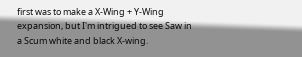first was to make a X-Wing + Y-Wing expansion, but I'm intrigued to see Saw in a Scum white and black X-wing.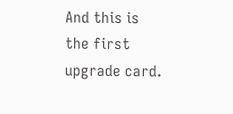And this is the first upgrade card.